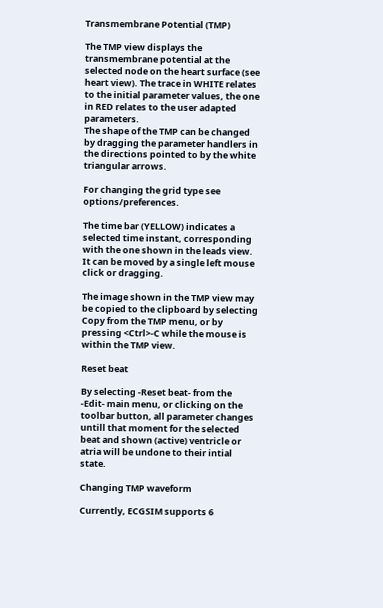Transmembrane Potential (TMP)

The TMP view displays the transmembrane potential at the selected node on the heart surface (see heart view). The trace in WHITE relates to the initial parameter values, the one in RED relates to the user adapted parameters.
The shape of the TMP can be changed by dragging the parameter handlers in the directions pointed to by the white triangular arrows.

For changing the grid type see options/preferences.

The time bar (YELLOW) indicates a selected time instant, corresponding with the one shown in the leads view. It can be moved by a single left mouse click or dragging.

The image shown in the TMP view may be copied to the clipboard by selecting Copy from the TMP menu, or by pressing <Ctrl>-C while the mouse is within the TMP view.

Reset beat

By selecting -Reset beat- from the -Edit- main menu, or clicking on the toolbar button, all parameter changes untill that moment for the selected beat and shown (active) ventricle or atria will be undone to their intial state.

Changing TMP waveform

Currently, ECGSIM supports 6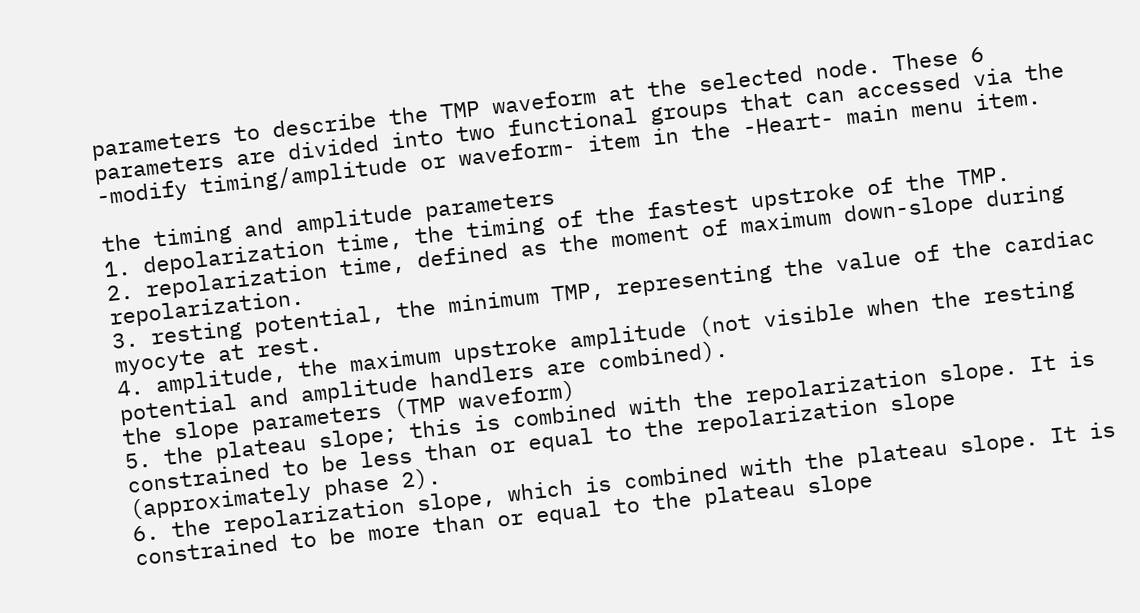parameters to describe the TMP waveform at the selected node. These 6 parameters are divided into two functional groups that can accessed via the -modify timing/amplitude or waveform- item in the -Heart- main menu item.

the timing and amplitude parameters
1. depolarization time, the timing of the fastest upstroke of the TMP.
2. repolarization time, defined as the moment of maximum down-slope during repolarization.
3. resting potential, the minimum TMP, representing the value of the cardiac myocyte at rest.
4. amplitude, the maximum upstroke amplitude (not visible when the resting potential and amplitude handlers are combined).
the slope parameters (TMP waveform)
5. the plateau slope; this is combined with the repolarization slope. It is constrained to be less than or equal to the repolarization slope (approximately phase 2).
6. the repolarization slope, which is combined with the plateau slope. It is constrained to be more than or equal to the plateau slope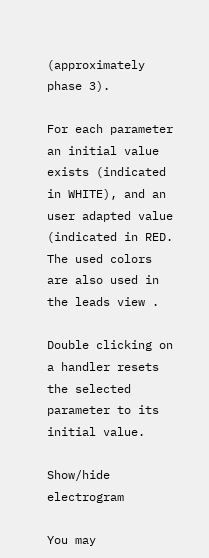(approximately phase 3).

For each parameter an initial value exists (indicated in WHITE), and an user adapted value (indicated in RED. The used colors are also used in the leads view .

Double clicking on a handler resets the selected parameter to its initial value.

Show/hide electrogram

You may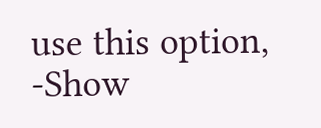use this option, -Show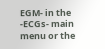EGM- in the -ECGs- main menu or the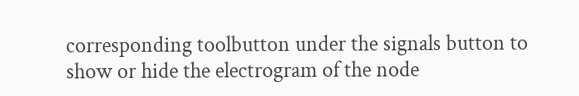corresponding toolbutton under the signals button to show or hide the electrogram of the node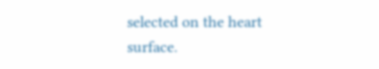selected on the heart surface.